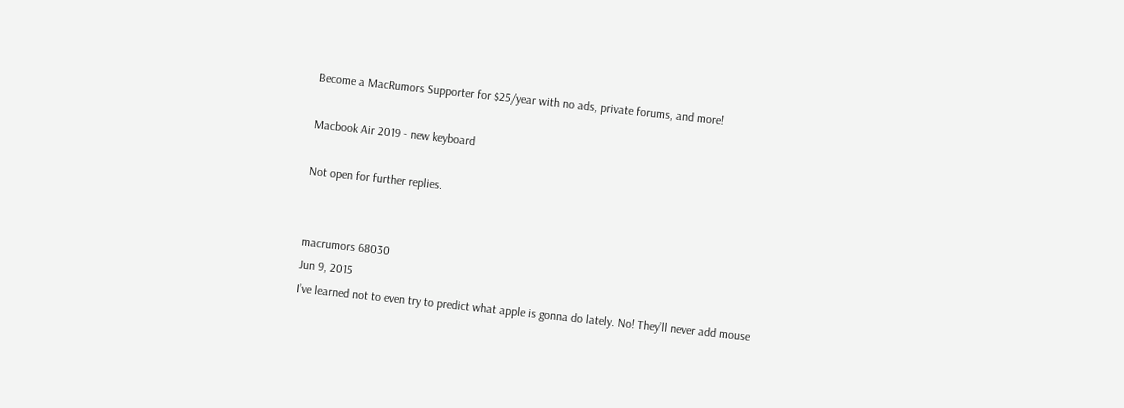Become a MacRumors Supporter for $25/year with no ads, private forums, and more!

Macbook Air 2019 - new keyboard

Not open for further replies.


macrumors 68030
Jun 9, 2015
I’ve learned not to even try to predict what apple is gonna do lately. No! They’ll never add mouse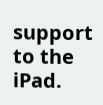support to the iPad.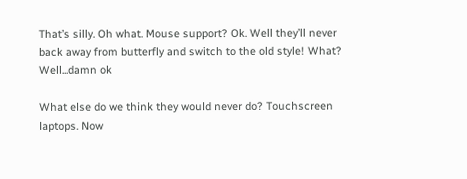That’s silly. Oh what. Mouse support? Ok. Well they’ll never back away from butterfly and switch to the old style! What? Well...damn ok

What else do we think they would never do? Touchscreen laptops. Now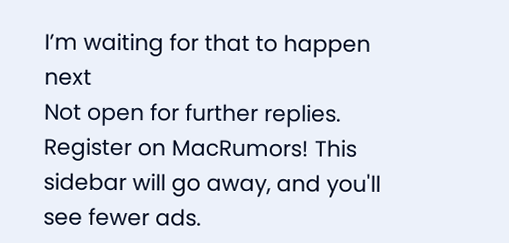I’m waiting for that to happen next
Not open for further replies.
Register on MacRumors! This sidebar will go away, and you'll see fewer ads.